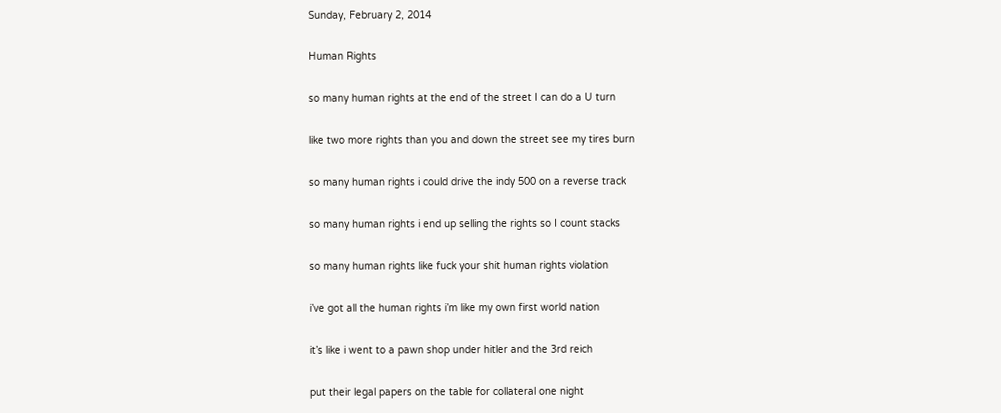Sunday, February 2, 2014

Human Rights

so many human rights at the end of the street I can do a U turn

like two more rights than you and down the street see my tires burn

so many human rights i could drive the indy 500 on a reverse track

so many human rights i end up selling the rights so I count stacks

so many human rights like fuck your shit human rights violation

i’ve got all the human rights i’m like my own first world nation

it’s like i went to a pawn shop under hitler and the 3rd reich

put their legal papers on the table for collateral one night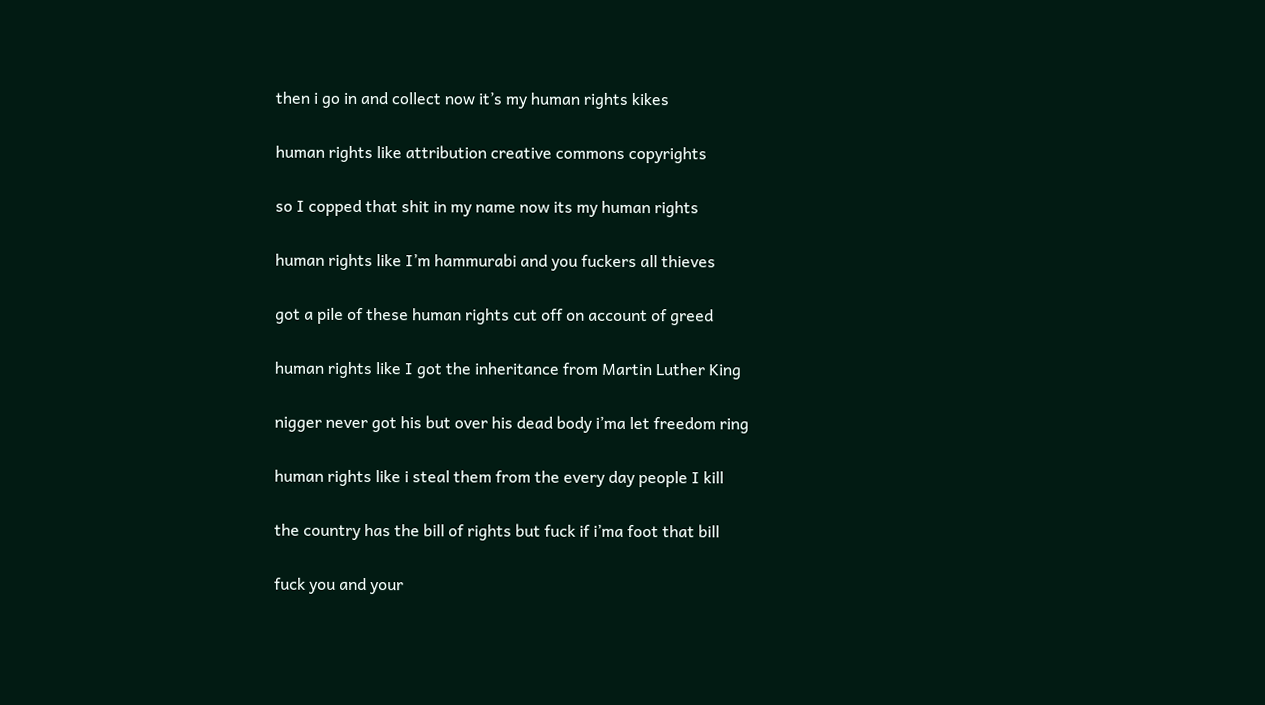then i go in and collect now it’s my human rights kikes

human rights like attribution creative commons copyrights

so I copped that shit in my name now its my human rights

human rights like I’m hammurabi and you fuckers all thieves

got a pile of these human rights cut off on account of greed

human rights like I got the inheritance from Martin Luther King

nigger never got his but over his dead body i’ma let freedom ring

human rights like i steal them from the every day people I kill

the country has the bill of rights but fuck if i’ma foot that bill

fuck you and your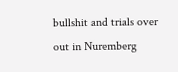bullshit and trials over out in Nuremberg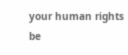your human rights be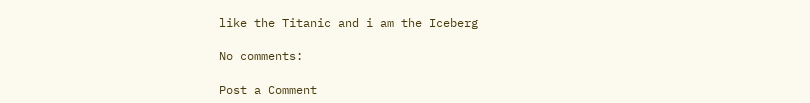like the Titanic and i am the Iceberg

No comments:

Post a Comment